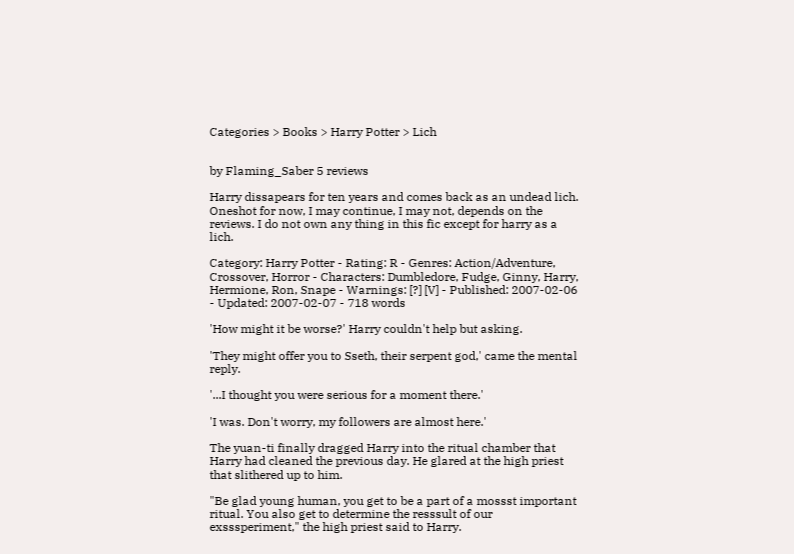Categories > Books > Harry Potter > Lich


by Flaming_Saber 5 reviews

Harry dissapears for ten years and comes back as an undead lich. Oneshot for now, I may continue, I may not, depends on the reviews. I do not own any thing in this fic except for harry as a lich.

Category: Harry Potter - Rating: R - Genres: Action/Adventure, Crossover, Horror - Characters: Dumbledore, Fudge, Ginny, Harry, Hermione, Ron, Snape - Warnings: [?] [V] - Published: 2007-02-06 - Updated: 2007-02-07 - 718 words

'How might it be worse?' Harry couldn't help but asking.

'They might offer you to Sseth, their serpent god,' came the mental reply.

'...I thought you were serious for a moment there.'

'I was. Don't worry, my followers are almost here.'

The yuan-ti finally dragged Harry into the ritual chamber that Harry had cleaned the previous day. He glared at the high priest that slithered up to him.

"Be glad young human, you get to be a part of a mossst important ritual. You also get to determine the resssult of our exsssperiment," the high priest said to Harry.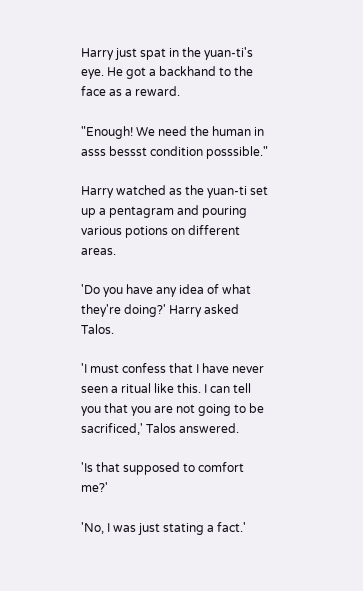Harry just spat in the yuan-ti's eye. He got a backhand to the face as a reward.

"Enough! We need the human in asss bessst condition posssible."

Harry watched as the yuan-ti set up a pentagram and pouring various potions on different areas.

'Do you have any idea of what they're doing?' Harry asked Talos.

'I must confess that I have never seen a ritual like this. I can tell you that you are not going to be sacrificed,' Talos answered.

'Is that supposed to comfort me?'

'No, I was just stating a fact.'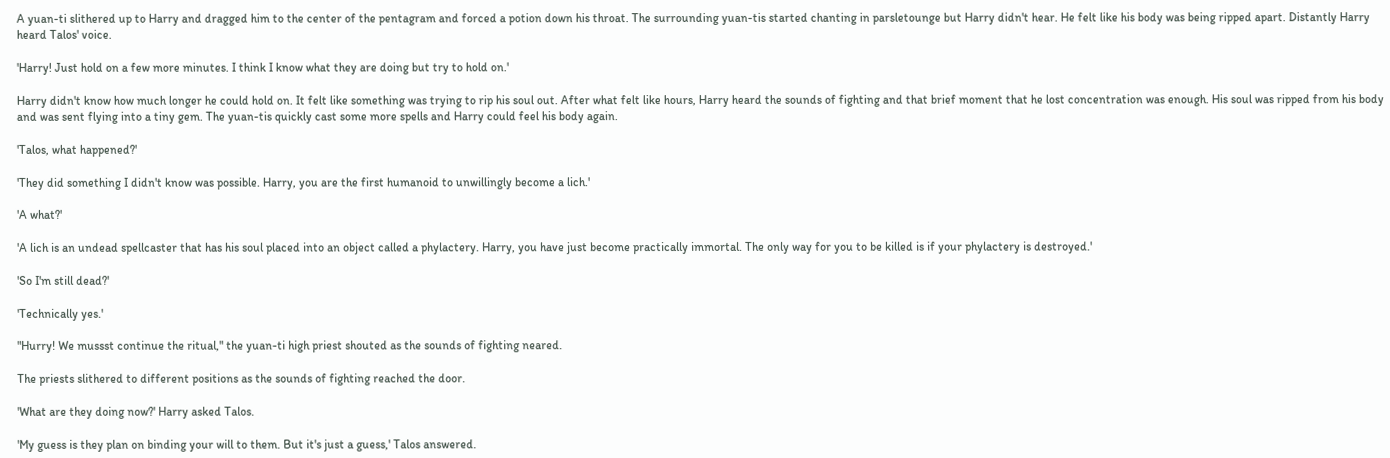A yuan-ti slithered up to Harry and dragged him to the center of the pentagram and forced a potion down his throat. The surrounding yuan-tis started chanting in parsletounge but Harry didn't hear. He felt like his body was being ripped apart. Distantly Harry heard Talos' voice.

'Harry! Just hold on a few more minutes. I think I know what they are doing but try to hold on.'

Harry didn't know how much longer he could hold on. It felt like something was trying to rip his soul out. After what felt like hours, Harry heard the sounds of fighting and that brief moment that he lost concentration was enough. His soul was ripped from his body and was sent flying into a tiny gem. The yuan-tis quickly cast some more spells and Harry could feel his body again.

'Talos, what happened?'

'They did something I didn't know was possible. Harry, you are the first humanoid to unwillingly become a lich.'

'A what?'

'A lich is an undead spellcaster that has his soul placed into an object called a phylactery. Harry, you have just become practically immortal. The only way for you to be killed is if your phylactery is destroyed.'

'So I'm still dead?'

'Technically yes.'

"Hurry! We mussst continue the ritual," the yuan-ti high priest shouted as the sounds of fighting neared.

The priests slithered to different positions as the sounds of fighting reached the door.

'What are they doing now?' Harry asked Talos.

'My guess is they plan on binding your will to them. But it's just a guess,' Talos answered.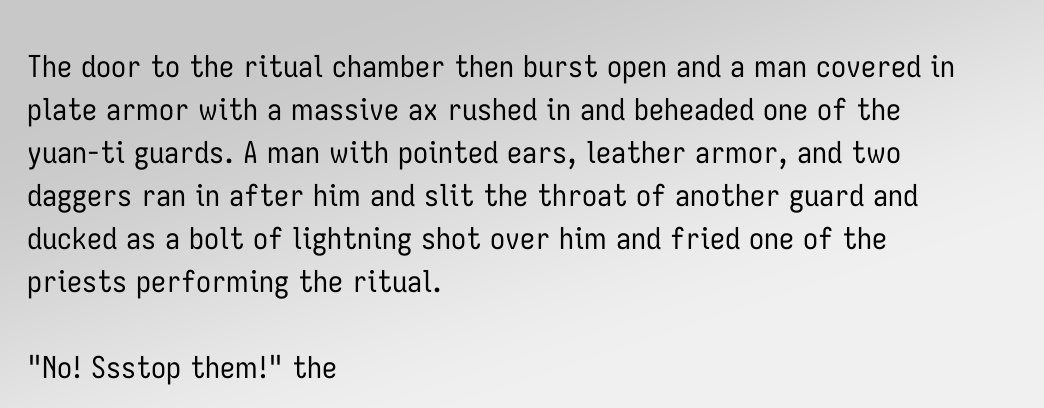The door to the ritual chamber then burst open and a man covered in plate armor with a massive ax rushed in and beheaded one of the yuan-ti guards. A man with pointed ears, leather armor, and two daggers ran in after him and slit the throat of another guard and ducked as a bolt of lightning shot over him and fried one of the priests performing the ritual.

"No! Ssstop them!" the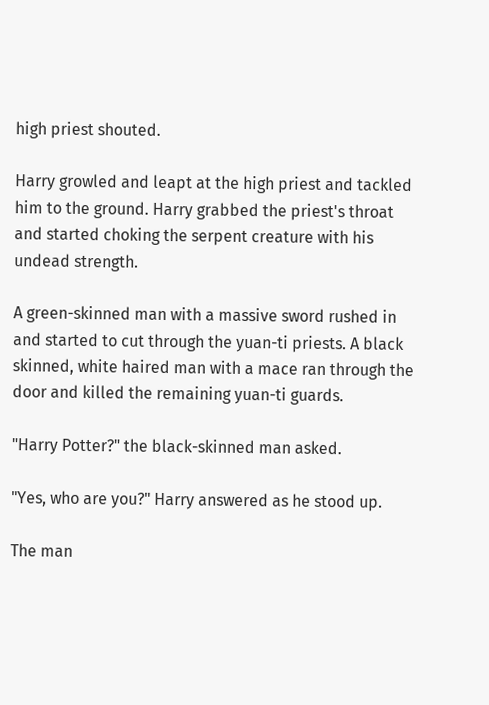high priest shouted.

Harry growled and leapt at the high priest and tackled him to the ground. Harry grabbed the priest's throat and started choking the serpent creature with his undead strength.

A green-skinned man with a massive sword rushed in and started to cut through the yuan-ti priests. A black skinned, white haired man with a mace ran through the door and killed the remaining yuan-ti guards.

"Harry Potter?" the black-skinned man asked.

"Yes, who are you?" Harry answered as he stood up.

The man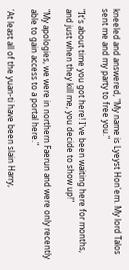kneeled and answered, "My name is Lyeyst Hon'em. My lord Talos sent me and my party to free you."

"It's about time you got here! I've been waiting here for months, and just when they kill me, you decide to show up!"

"My apologies, we were in northern Faerun and were only recently able to gain access to a portal here."

'At least all of the yuan-ti have been slain Harry,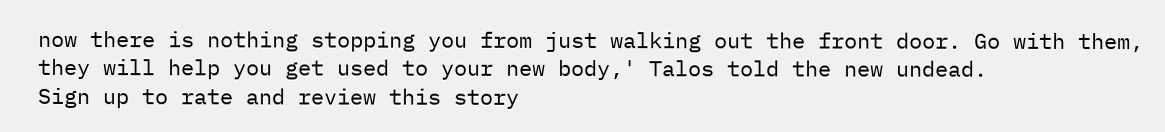now there is nothing stopping you from just walking out the front door. Go with them, they will help you get used to your new body,' Talos told the new undead.
Sign up to rate and review this story